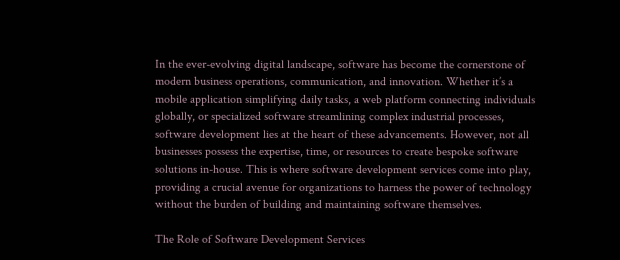In the ever-evolving digital landscape, software has become the cornerstone of modern business operations, communication, and innovation. Whether it’s a mobile application simplifying daily tasks, a web platform connecting individuals globally, or specialized software streamlining complex industrial processes, software development lies at the heart of these advancements. However, not all businesses possess the expertise, time, or resources to create bespoke software solutions in-house. This is where software development services come into play, providing a crucial avenue for organizations to harness the power of technology without the burden of building and maintaining software themselves.

The Role of Software Development Services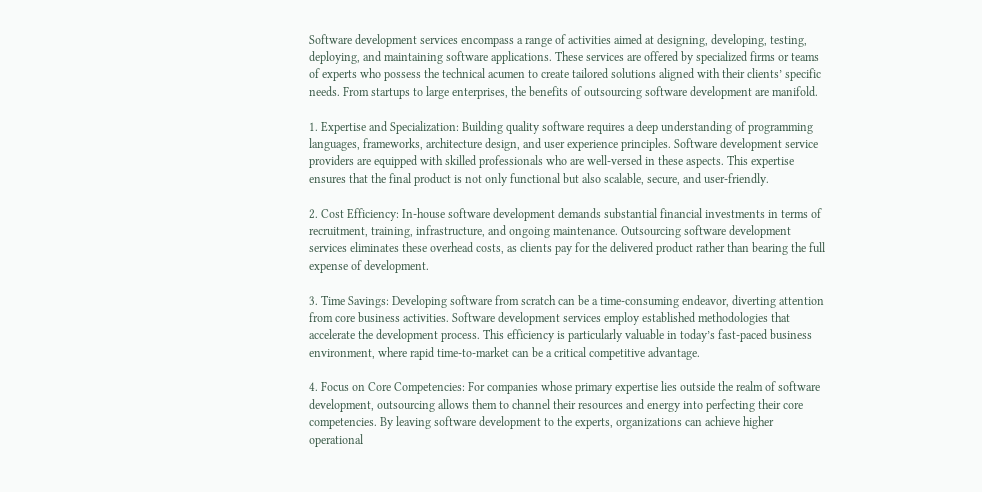Software development services encompass a range of activities aimed at designing, developing, testing, deploying, and maintaining software applications. These services are offered by specialized firms or teams of experts who possess the technical acumen to create tailored solutions aligned with their clients’ specific needs. From startups to large enterprises, the benefits of outsourcing software development are manifold.

1. Expertise and Specialization: Building quality software requires a deep understanding of programming languages, frameworks, architecture design, and user experience principles. Software development service providers are equipped with skilled professionals who are well-versed in these aspects. This expertise ensures that the final product is not only functional but also scalable, secure, and user-friendly.

2. Cost Efficiency: In-house software development demands substantial financial investments in terms of recruitment, training, infrastructure, and ongoing maintenance. Outsourcing software development services eliminates these overhead costs, as clients pay for the delivered product rather than bearing the full expense of development.

3. Time Savings: Developing software from scratch can be a time-consuming endeavor, diverting attention from core business activities. Software development services employ established methodologies that accelerate the development process. This efficiency is particularly valuable in today’s fast-paced business environment, where rapid time-to-market can be a critical competitive advantage.

4. Focus on Core Competencies: For companies whose primary expertise lies outside the realm of software development, outsourcing allows them to channel their resources and energy into perfecting their core competencies. By leaving software development to the experts, organizations can achieve higher operational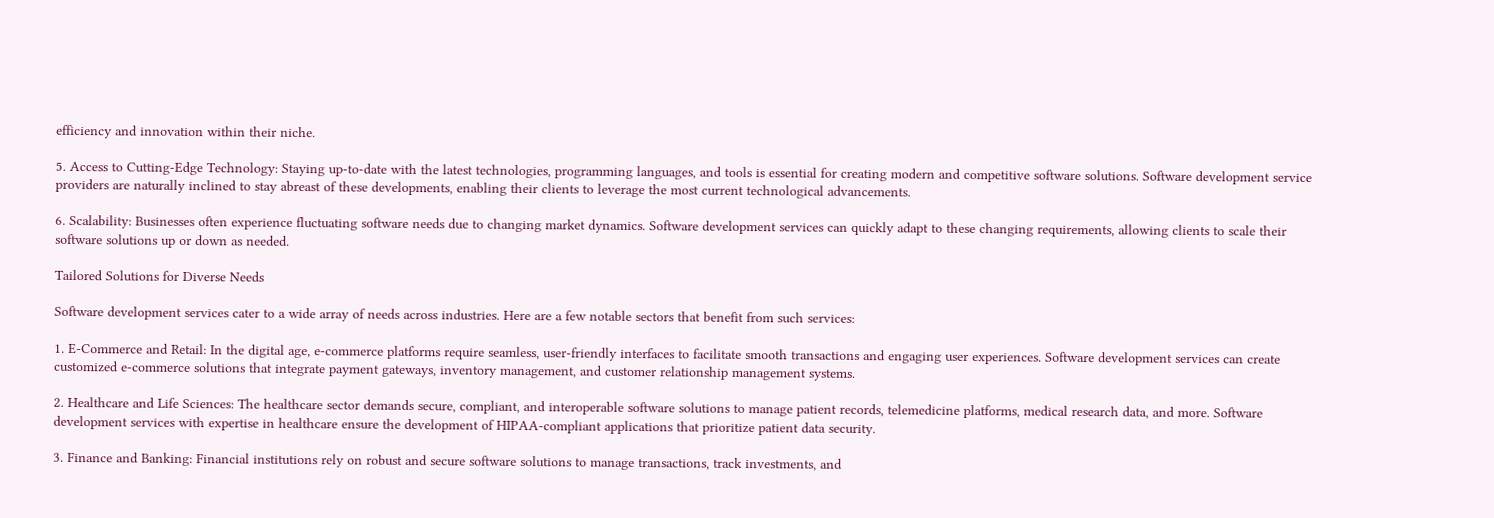efficiency and innovation within their niche.

5. Access to Cutting-Edge Technology: Staying up-to-date with the latest technologies, programming languages, and tools is essential for creating modern and competitive software solutions. Software development service providers are naturally inclined to stay abreast of these developments, enabling their clients to leverage the most current technological advancements.

6. Scalability: Businesses often experience fluctuating software needs due to changing market dynamics. Software development services can quickly adapt to these changing requirements, allowing clients to scale their software solutions up or down as needed.

Tailored Solutions for Diverse Needs

Software development services cater to a wide array of needs across industries. Here are a few notable sectors that benefit from such services:

1. E-Commerce and Retail: In the digital age, e-commerce platforms require seamless, user-friendly interfaces to facilitate smooth transactions and engaging user experiences. Software development services can create customized e-commerce solutions that integrate payment gateways, inventory management, and customer relationship management systems.

2. Healthcare and Life Sciences: The healthcare sector demands secure, compliant, and interoperable software solutions to manage patient records, telemedicine platforms, medical research data, and more. Software development services with expertise in healthcare ensure the development of HIPAA-compliant applications that prioritize patient data security.

3. Finance and Banking: Financial institutions rely on robust and secure software solutions to manage transactions, track investments, and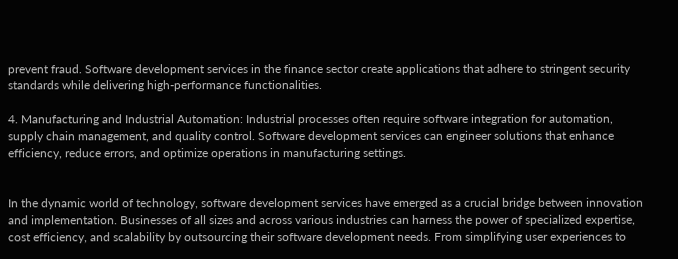prevent fraud. Software development services in the finance sector create applications that adhere to stringent security standards while delivering high-performance functionalities.

4. Manufacturing and Industrial Automation: Industrial processes often require software integration for automation, supply chain management, and quality control. Software development services can engineer solutions that enhance efficiency, reduce errors, and optimize operations in manufacturing settings.


In the dynamic world of technology, software development services have emerged as a crucial bridge between innovation and implementation. Businesses of all sizes and across various industries can harness the power of specialized expertise, cost efficiency, and scalability by outsourcing their software development needs. From simplifying user experiences to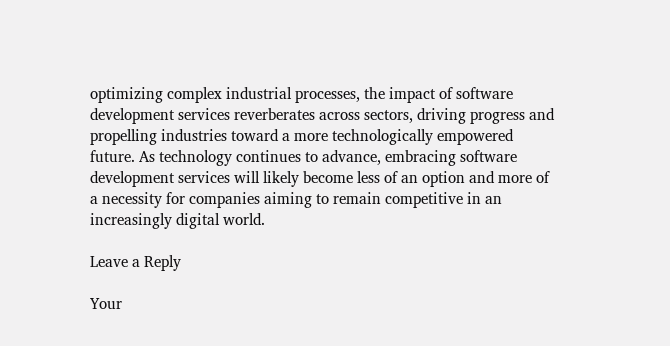optimizing complex industrial processes, the impact of software development services reverberates across sectors, driving progress and propelling industries toward a more technologically empowered future. As technology continues to advance, embracing software development services will likely become less of an option and more of a necessity for companies aiming to remain competitive in an increasingly digital world.

Leave a Reply

Your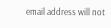email address will not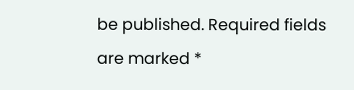be published. Required fields are marked *